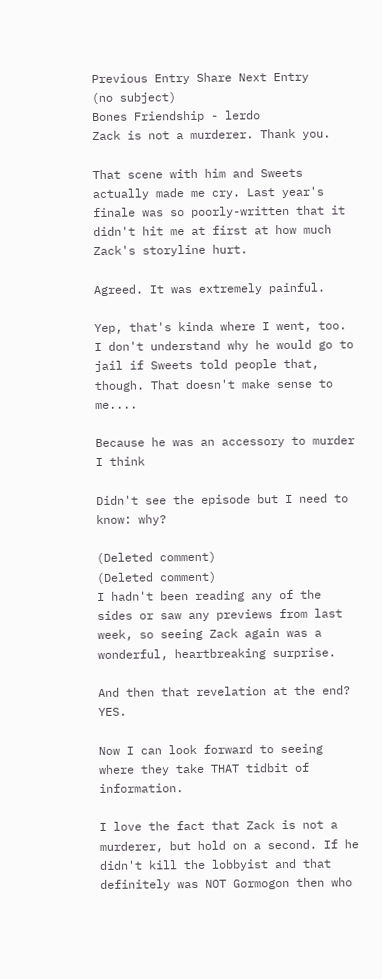Previous Entry Share Next Entry
(no subject)
Bones Friendship - lerdo
Zack is not a murderer. Thank you.

That scene with him and Sweets actually made me cry. Last year's finale was so poorly-written that it didn't hit me at first at how much Zack's storyline hurt.

Agreed. It was extremely painful.

Yep, that's kinda where I went, too. I don't understand why he would go to jail if Sweets told people that, though. That doesn't make sense to me....

Because he was an accessory to murder I think

Didn't see the episode but I need to know: why?

(Deleted comment)
(Deleted comment)
I hadn't been reading any of the sides or saw any previews from last week, so seeing Zack again was a wonderful, heartbreaking surprise.

And then that revelation at the end? YES.

Now I can look forward to seeing where they take THAT tidbit of information.

I love the fact that Zack is not a murderer, but hold on a second. If he didn't kill the lobbyist and that definitely was NOT Gormogon then who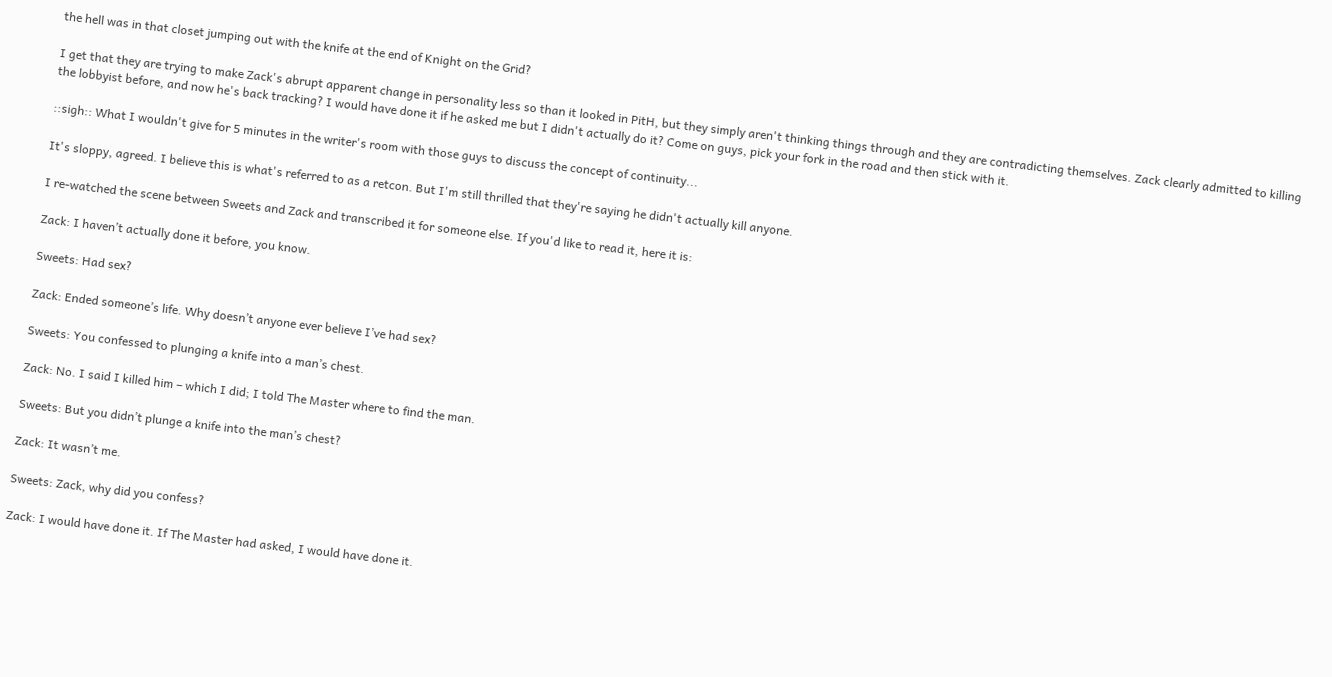the hell was in that closet jumping out with the knife at the end of Knight on the Grid?

I get that they are trying to make Zack's abrupt apparent change in personality less so than it looked in PitH, but they simply aren't thinking things through and they are contradicting themselves. Zack clearly admitted to killing the lobbyist before, and now he's back tracking? I would have done it if he asked me but I didn't actually do it? Come on guys, pick your fork in the road and then stick with it.

::sigh:: What I wouldn't give for 5 minutes in the writer's room with those guys to discuss the concept of continuity...

It's sloppy, agreed. I believe this is what's referred to as a retcon. But I'm still thrilled that they're saying he didn't actually kill anyone.

I re-watched the scene between Sweets and Zack and transcribed it for someone else. If you'd like to read it, here it is:

Zack: I haven’t actually done it before, you know.

Sweets: Had sex?

Zack: Ended someone’s life. Why doesn’t anyone ever believe I’ve had sex?

Sweets: You confessed to plunging a knife into a man’s chest.

Zack: No. I said I killed him – which I did; I told The Master where to find the man.

Sweets: But you didn’t plunge a knife into the man’s chest?

Zack: It wasn’t me.

Sweets: Zack, why did you confess?

Zack: I would have done it. If The Master had asked, I would have done it.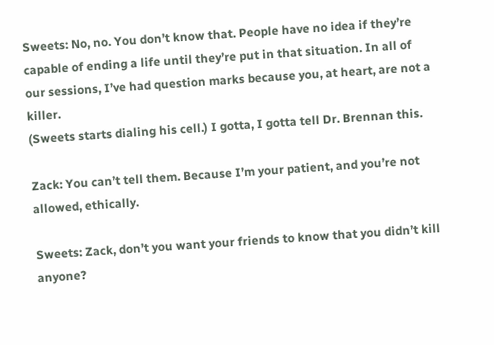Sweets: No, no. You don’t know that. People have no idea if they’re capable of ending a life until they’re put in that situation. In all of our sessions, I’ve had question marks because you, at heart, are not a killer.
(Sweets starts dialing his cell.) I gotta, I gotta tell Dr. Brennan this.

Zack: You can’t tell them. Because I’m your patient, and you’re not allowed, ethically.

Sweets: Zack, don’t you want your friends to know that you didn’t kill anyone?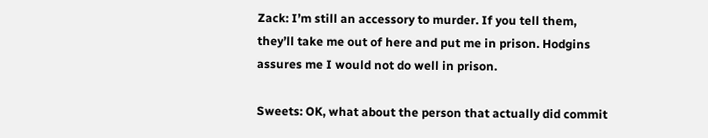Zack: I’m still an accessory to murder. If you tell them, they’ll take me out of here and put me in prison. Hodgins assures me I would not do well in prison.

Sweets: OK, what about the person that actually did commit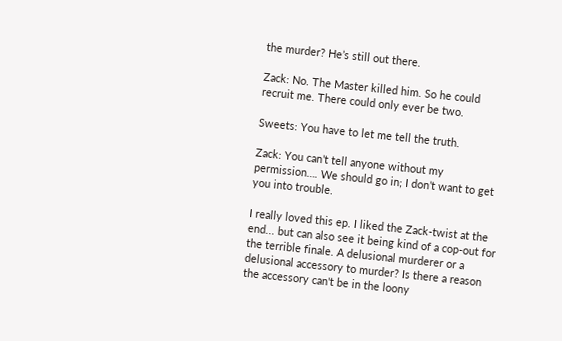the murder? He’s still out there.

Zack: No. The Master killed him. So he could recruit me. There could only ever be two.

Sweets: You have to let me tell the truth.

Zack: You can’t tell anyone without my permission…. We should go in; I don’t want to get you into trouble.

I really loved this ep. I liked the Zack-twist at the end... but can also see it being kind of a cop-out for the terrible finale. A delusional murderer or a delusional accessory to murder? Is there a reason the accessory can't be in the loony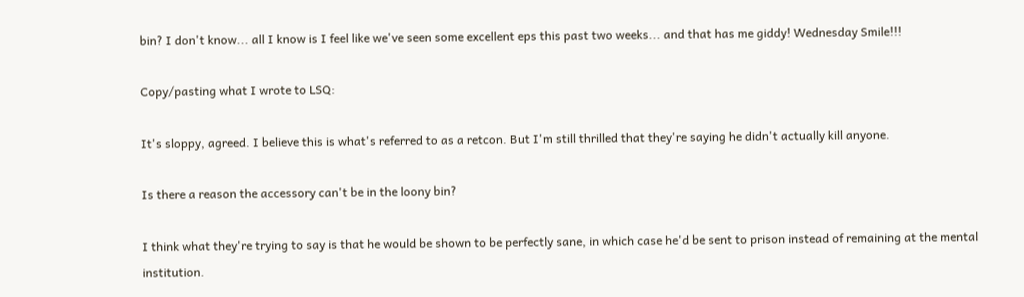bin? I don't know... all I know is I feel like we've seen some excellent eps this past two weeks... and that has me giddy! Wednesday Smile!!!

Copy/pasting what I wrote to LSQ:

It's sloppy, agreed. I believe this is what's referred to as a retcon. But I'm still thrilled that they're saying he didn't actually kill anyone.

Is there a reason the accessory can't be in the loony bin?

I think what they're trying to say is that he would be shown to be perfectly sane, in which case he'd be sent to prison instead of remaining at the mental institution.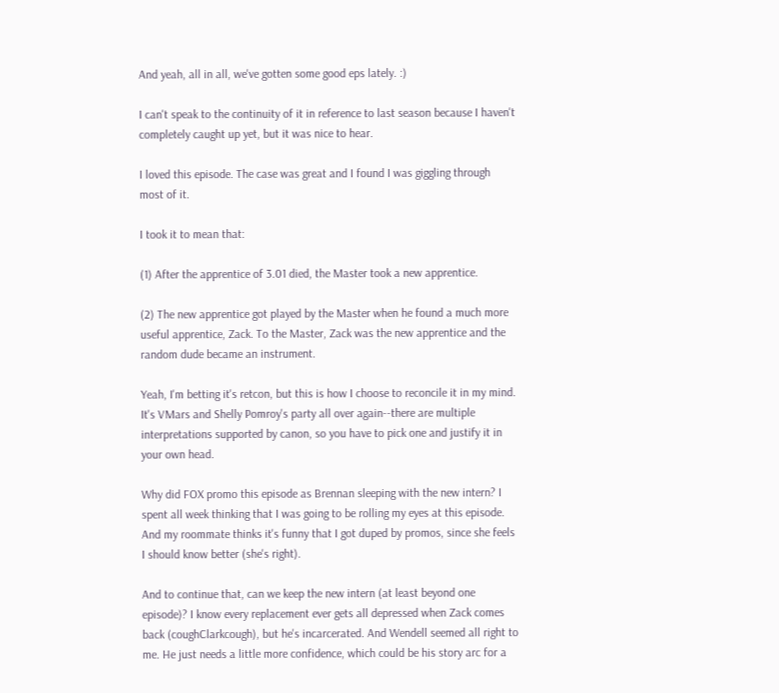And yeah, all in all, we've gotten some good eps lately. :)

I can't speak to the continuity of it in reference to last season because I haven't completely caught up yet, but it was nice to hear.

I loved this episode. The case was great and I found I was giggling through most of it.

I took it to mean that:

(1) After the apprentice of 3.01 died, the Master took a new apprentice.

(2) The new apprentice got played by the Master when he found a much more useful apprentice, Zack. To the Master, Zack was the new apprentice and the random dude became an instrument.

Yeah, I'm betting it's retcon, but this is how I choose to reconcile it in my mind. It's VMars and Shelly Pomroy's party all over again--there are multiple interpretations supported by canon, so you have to pick one and justify it in your own head.

Why did FOX promo this episode as Brennan sleeping with the new intern? I spent all week thinking that I was going to be rolling my eyes at this episode. And my roommate thinks it's funny that I got duped by promos, since she feels I should know better (she's right).

And to continue that, can we keep the new intern (at least beyond one episode)? I know every replacement ever gets all depressed when Zack comes back (coughClarkcough), but he's incarcerated. And Wendell seemed all right to me. He just needs a little more confidence, which could be his story arc for a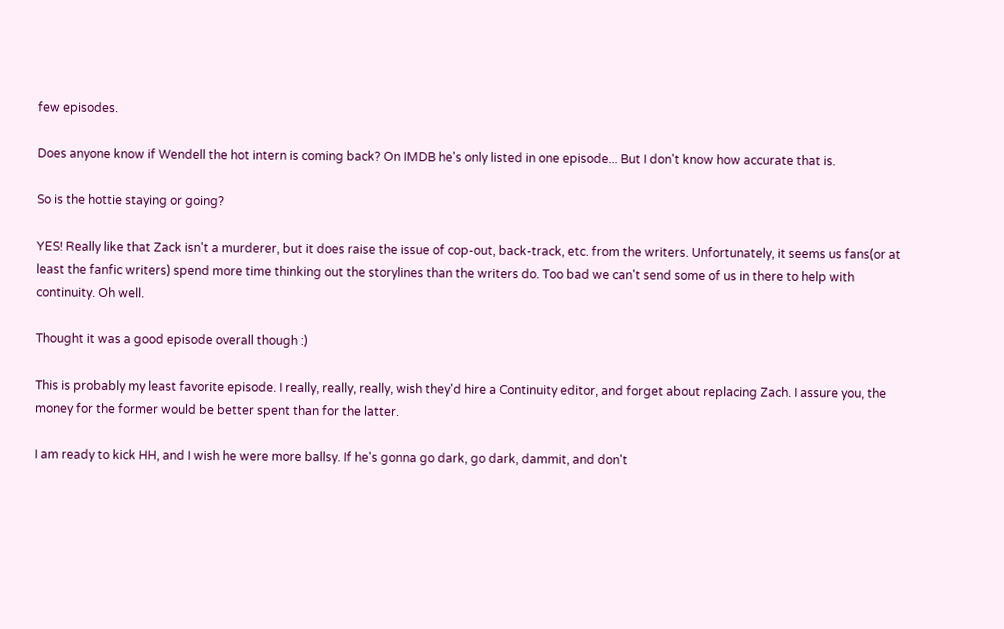few episodes.

Does anyone know if Wendell the hot intern is coming back? On IMDB he's only listed in one episode... But I don't know how accurate that is.

So is the hottie staying or going?

YES! Really like that Zack isn't a murderer, but it does raise the issue of cop-out, back-track, etc. from the writers. Unfortunately, it seems us fans(or at least the fanfic writers) spend more time thinking out the storylines than the writers do. Too bad we can't send some of us in there to help with continuity. Oh well.

Thought it was a good episode overall though :)

This is probably my least favorite episode. I really, really, really, wish they'd hire a Continuity editor, and forget about replacing Zach. I assure you, the money for the former would be better spent than for the latter.

I am ready to kick HH, and I wish he were more ballsy. If he's gonna go dark, go dark, dammit, and don't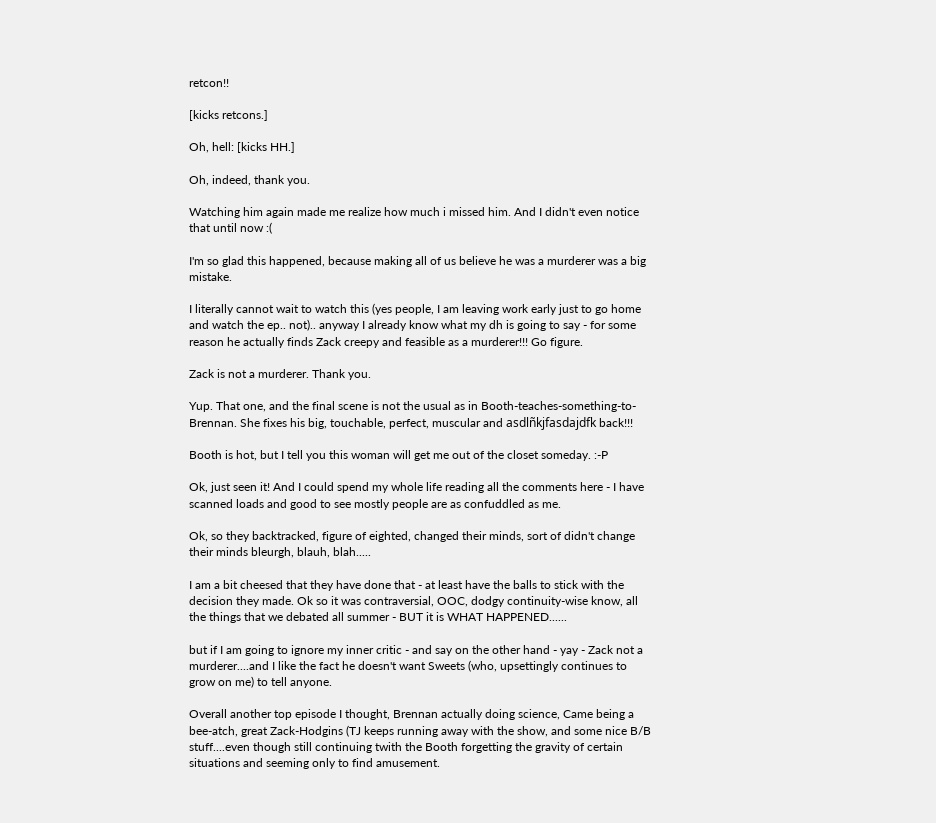retcon!!

[kicks retcons.]

Oh, hell: [kicks HH.]

Oh, indeed, thank you.

Watching him again made me realize how much i missed him. And I didn't even notice that until now :(

I'm so glad this happened, because making all of us believe he was a murderer was a big mistake.

I literally cannot wait to watch this (yes people, I am leaving work early just to go home and watch the ep.. not).. anyway I already know what my dh is going to say - for some reason he actually finds Zack creepy and feasible as a murderer!!! Go figure.

Zack is not a murderer. Thank you.

Yup. That one, and the final scene is not the usual as in Booth-teaches-something-to-Brennan. She fixes his big, touchable, perfect, muscular and asdlñkjfasdajdfk back!!!

Booth is hot, but I tell you this woman will get me out of the closet someday. :-P

Ok, just seen it! And I could spend my whole life reading all the comments here - I have scanned loads and good to see mostly people are as confuddled as me.

Ok, so they backtracked, figure of eighted, changed their minds, sort of didn't change their minds bleurgh, blauh, blah.....

I am a bit cheesed that they have done that - at least have the balls to stick with the decision they made. Ok so it was contraversial, OOC, dodgy continuity-wise know, all the things that we debated all summer - BUT it is WHAT HAPPENED......

but if I am going to ignore my inner critic - and say on the other hand - yay - Zack not a murderer....and I like the fact he doesn't want Sweets (who, upsettingly continues to grow on me) to tell anyone.

Overall another top episode I thought, Brennan actually doing science, Came being a bee-atch, great Zack-Hodgins (TJ keeps running away with the show, and some nice B/B stuff....even though still continuing twith the Booth forgetting the gravity of certain situations and seeming only to find amusement.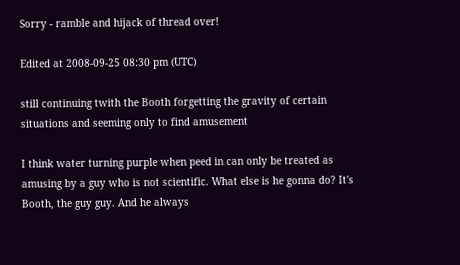Sorry - ramble and hijack of thread over!

Edited at 2008-09-25 08:30 pm (UTC)

still continuing twith the Booth forgetting the gravity of certain situations and seeming only to find amusement

I think water turning purple when peed in can only be treated as amusing by a guy who is not scientific. What else is he gonna do? It's Booth, the guy guy. And he always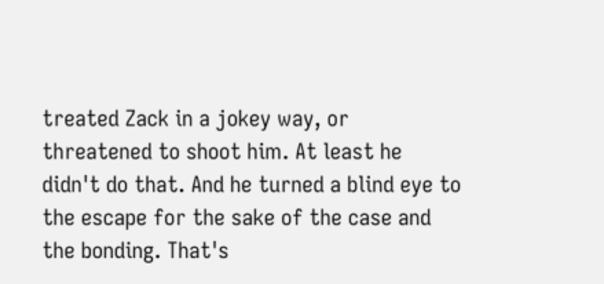treated Zack in a jokey way, or threatened to shoot him. At least he didn't do that. And he turned a blind eye to the escape for the sake of the case and the bonding. That's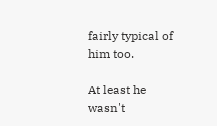fairly typical of him too.

At least he wasn't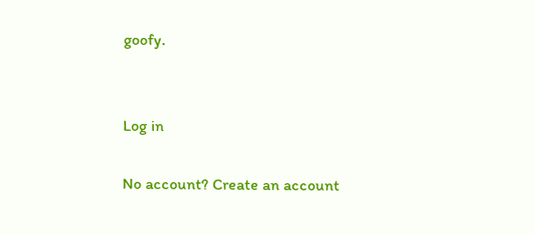goofy.


Log in

No account? Create an account